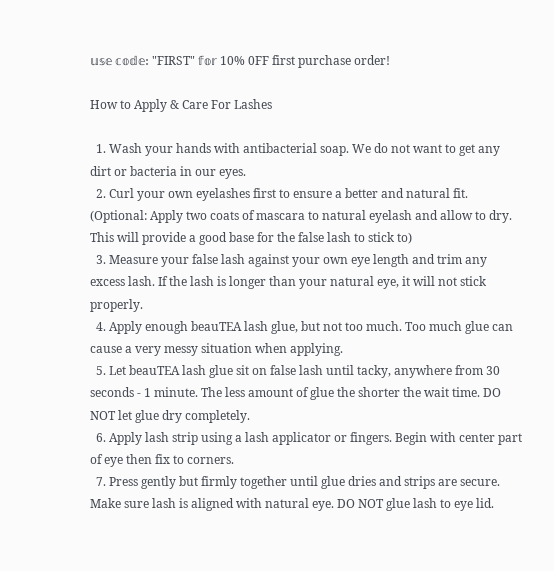𝕦𝕤𝕖 𝕔𝕠𝕕𝕖: "FIRST" 𝕗𝕠𝕣 10% 0FF first purchase order!

How to Apply & Care For Lashes

  1. Wash your hands with antibacterial soap. We do not want to get any dirt or bacteria in our eyes.
  2. Curl your own eyelashes first to ensure a better and natural fit. (Optional: Apply two coats of mascara to natural eyelash and allow to dry. This will provide a good base for the false lash to stick to)
  3. Measure your false lash against your own eye length and trim any excess lash. If the lash is longer than your natural eye, it will not stick properly.
  4. Apply enough beauTEA lash glue, but not too much. Too much glue can cause a very messy situation when applying.
  5. Let beauTEA lash glue sit on false lash until tacky, anywhere from 30 seconds - 1 minute. The less amount of glue the shorter the wait time. DO NOT let glue dry completely.
  6. Apply lash strip using a lash applicator or fingers. Begin with center part of eye then fix to corners.
  7. Press gently but firmly together until glue dries and strips are secure. Make sure lash is aligned with natural eye. DO NOT glue lash to eye lid.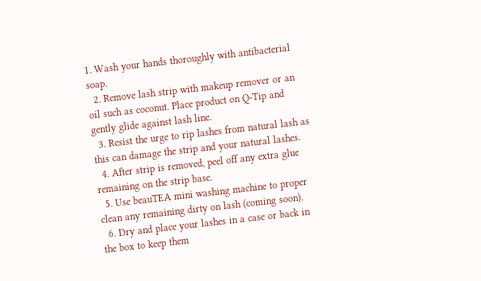1. Wash your hands thoroughly with antibacterial soap.
  2. Remove lash strip with makeup remover or an oil such as coconut. Place product on Q-Tip and gently glide against lash line.
  3. Resist the urge to rip lashes from natural lash as this can damage the strip and your natural lashes.
  4. After strip is removed, peel off any extra glue remaining on the strip base.
  5. Use beauTEA mini washing machine to proper clean any remaining dirty on lash (coming soon).
  6. Dry and place your lashes in a case or back in the box to keep them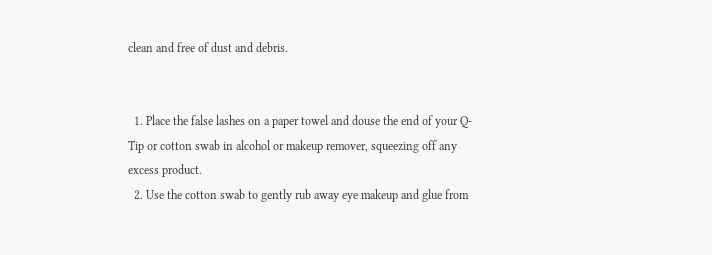clean and free of dust and debris.


  1. Place the false lashes on a paper towel and douse the end of your Q-Tip or cotton swab in alcohol or makeup remover, squeezing off any excess product.
  2. Use the cotton swab to gently rub away eye makeup and glue from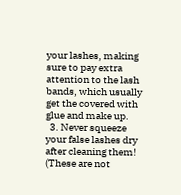your lashes, making sure to pay extra attention to the lash bands, which usually get the covered with glue and make up.
  3. Never squeeze your false lashes dry after cleaning them! (These are not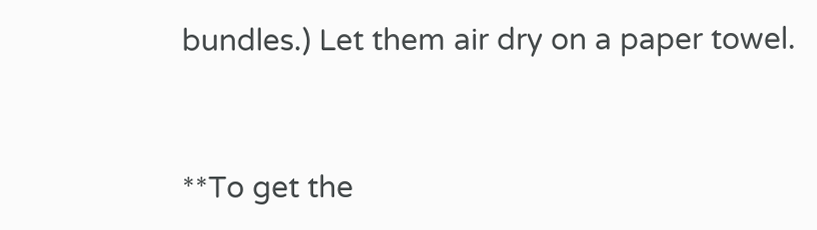bundles.) Let them air dry on a paper towel.


**To get the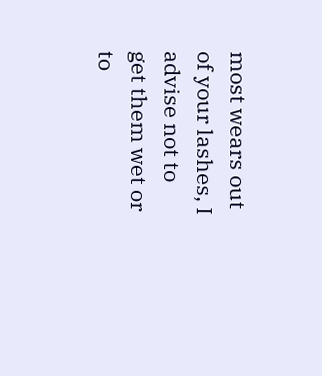most wears out of your lashes, I advise not to get them wet or to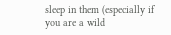sleep in them (especially if you are a wild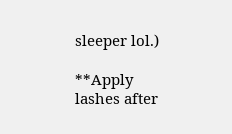sleeper lol.)

**Apply lashes after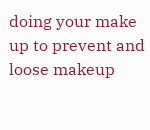doing your make up to prevent and loose makeup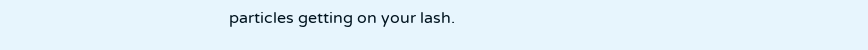particles getting on your lash.